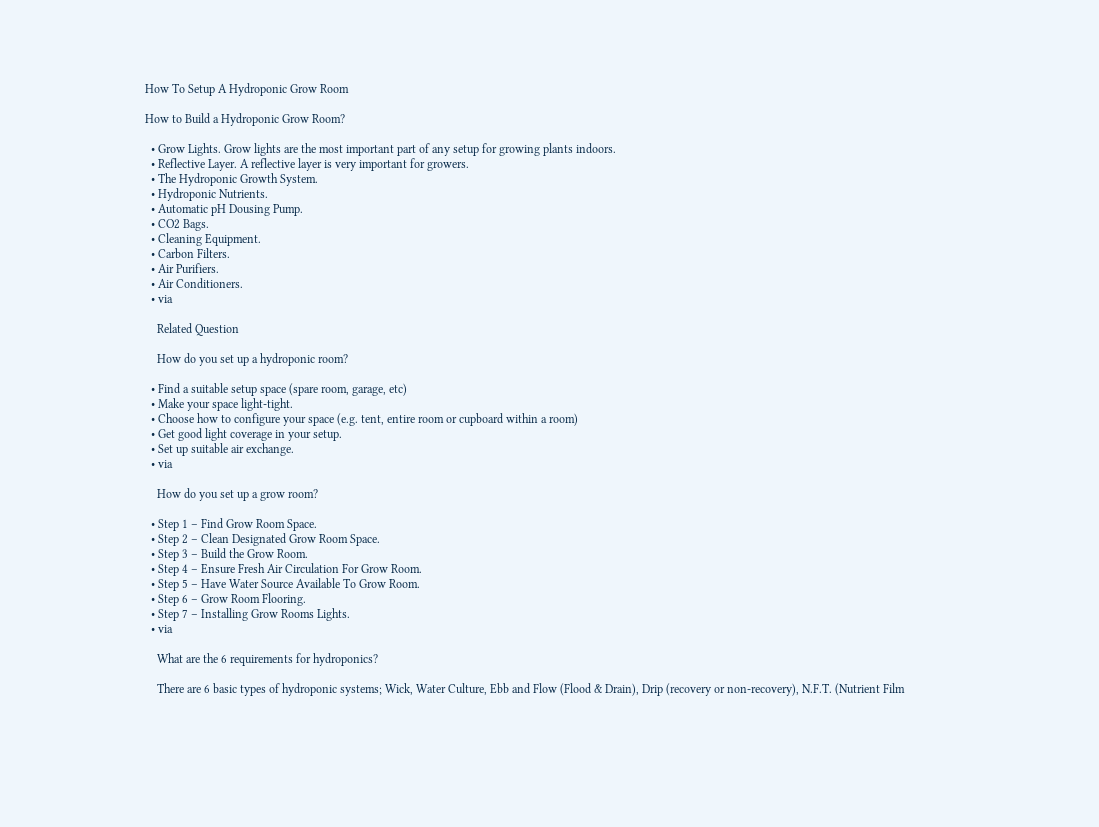How To Setup A Hydroponic Grow Room

How to Build a Hydroponic Grow Room?

  • Grow Lights. Grow lights are the most important part of any setup for growing plants indoors.
  • Reflective Layer. A reflective layer is very important for growers.
  • The Hydroponic Growth System.
  • Hydroponic Nutrients.
  • Automatic pH Dousing Pump.
  • CO2 Bags.
  • Cleaning Equipment.
  • Carbon Filters.
  • Air Purifiers.
  • Air Conditioners.
  • via

    Related Question

    How do you set up a hydroponic room?

  • Find a suitable setup space (spare room, garage, etc)
  • Make your space light-tight.
  • Choose how to configure your space (e.g. tent, entire room or cupboard within a room)
  • Get good light coverage in your setup.
  • Set up suitable air exchange.
  • via

    How do you set up a grow room?

  • Step 1 – Find Grow Room Space.
  • Step 2 – Clean Designated Grow Room Space.
  • Step 3 – Build the Grow Room.
  • Step 4 – Ensure Fresh Air Circulation For Grow Room.
  • Step 5 – Have Water Source Available To Grow Room.
  • Step 6 – Grow Room Flooring.
  • Step 7 – Installing Grow Rooms Lights.
  • via

    What are the 6 requirements for hydroponics?

    There are 6 basic types of hydroponic systems; Wick, Water Culture, Ebb and Flow (Flood & Drain), Drip (recovery or non-recovery), N.F.T. (Nutrient Film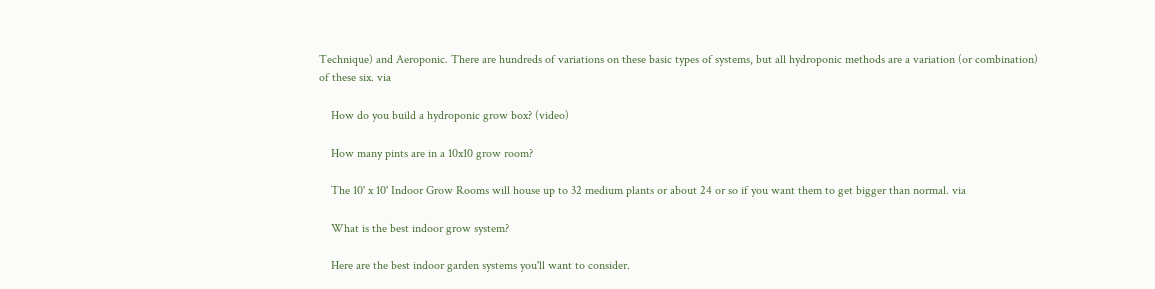Technique) and Aeroponic. There are hundreds of variations on these basic types of systems, but all hydroponic methods are a variation (or combination) of these six. via

    How do you build a hydroponic grow box? (video)

    How many pints are in a 10x10 grow room?

    The 10' x 10' Indoor Grow Rooms will house up to 32 medium plants or about 24 or so if you want them to get bigger than normal. via

    What is the best indoor grow system?

    Here are the best indoor garden systems you'll want to consider.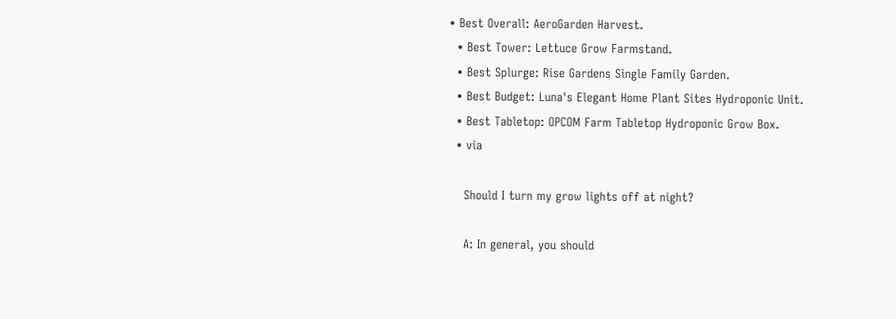• Best Overall: AeroGarden Harvest.
  • Best Tower: Lettuce Grow Farmstand.
  • Best Splurge: Rise Gardens Single Family Garden.
  • Best Budget: Luna's Elegant Home Plant Sites Hydroponic Unit.
  • Best Tabletop: OPCOM Farm Tabletop Hydroponic Grow Box.
  • via

    Should I turn my grow lights off at night?

    A: In general, you should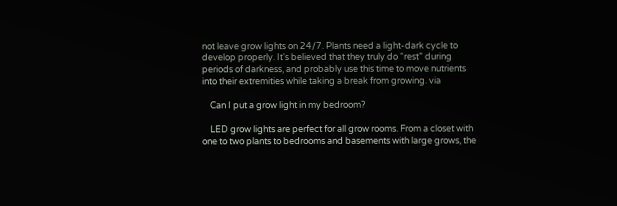not leave grow lights on 24/7. Plants need a light-dark cycle to develop properly. It's believed that they truly do “rest” during periods of darkness, and probably use this time to move nutrients into their extremities while taking a break from growing. via

    Can I put a grow light in my bedroom?

    LED grow lights are perfect for all grow rooms. From a closet with one to two plants to bedrooms and basements with large grows, the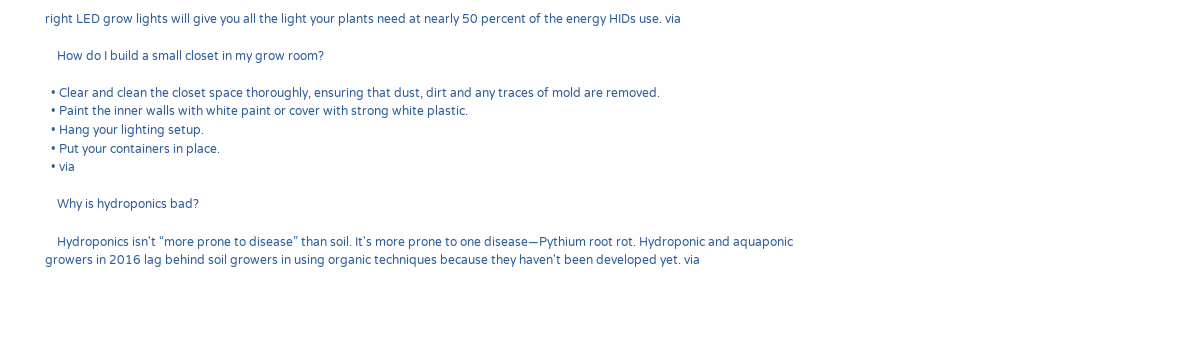right LED grow lights will give you all the light your plants need at nearly 50 percent of the energy HIDs use. via

    How do I build a small closet in my grow room?

  • Clear and clean the closet space thoroughly, ensuring that dust, dirt and any traces of mold are removed.
  • Paint the inner walls with white paint or cover with strong white plastic.
  • Hang your lighting setup.
  • Put your containers in place.
  • via

    Why is hydroponics bad?

    Hydroponics isn't “more prone to disease” than soil. It's more prone to one disease—Pythium root rot. Hydroponic and aquaponic growers in 2016 lag behind soil growers in using organic techniques because they haven't been developed yet. via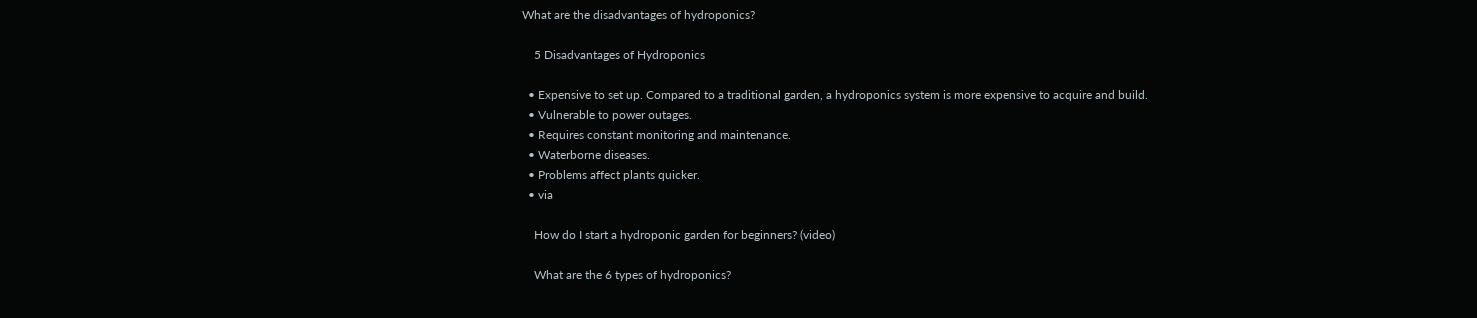What are the disadvantages of hydroponics?

    5 Disadvantages of Hydroponics

  • Expensive to set up. Compared to a traditional garden, a hydroponics system is more expensive to acquire and build.
  • Vulnerable to power outages.
  • Requires constant monitoring and maintenance.
  • Waterborne diseases.
  • Problems affect plants quicker.
  • via

    How do I start a hydroponic garden for beginners? (video)

    What are the 6 types of hydroponics?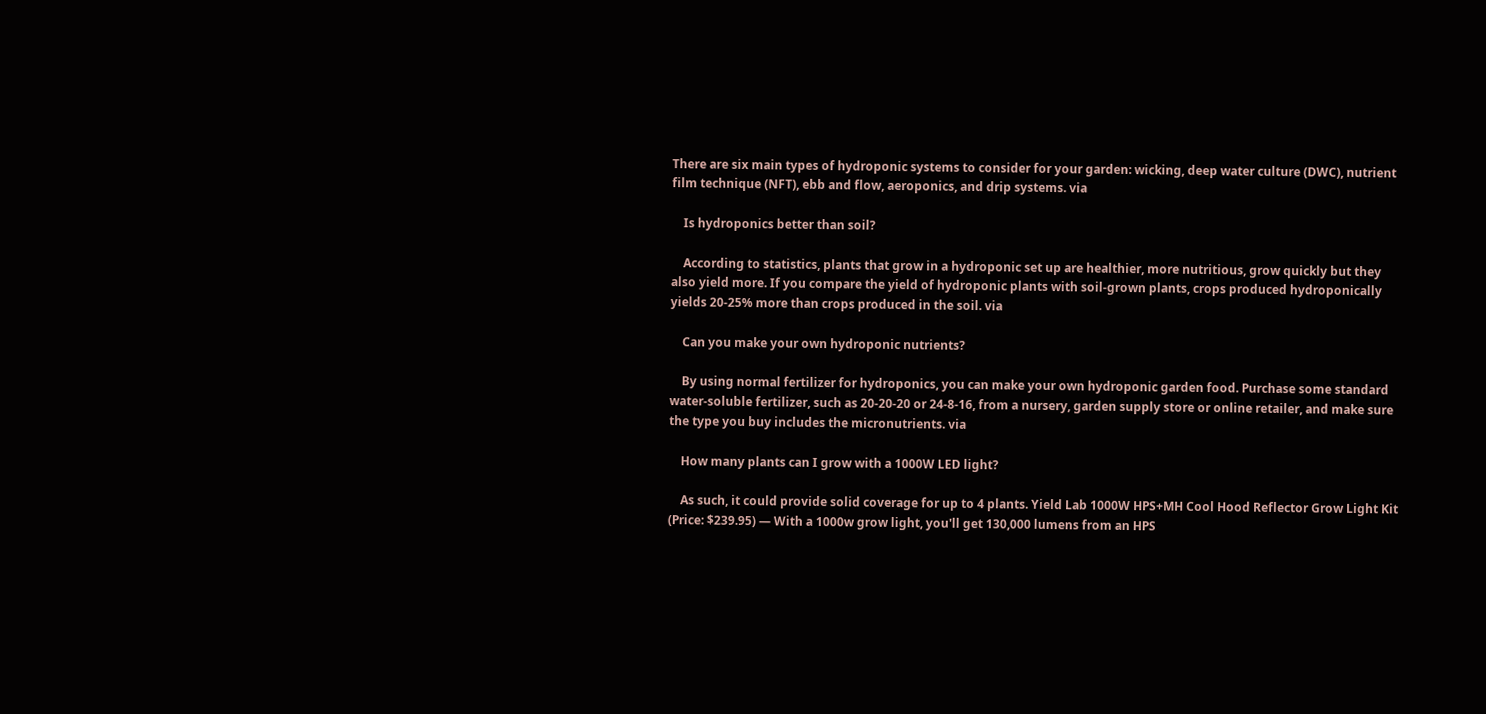There are six main types of hydroponic systems to consider for your garden: wicking, deep water culture (DWC), nutrient film technique (NFT), ebb and flow, aeroponics, and drip systems. via

    Is hydroponics better than soil?

    According to statistics, plants that grow in a hydroponic set up are healthier, more nutritious, grow quickly but they also yield more. If you compare the yield of hydroponic plants with soil-grown plants, crops produced hydroponically yields 20-25% more than crops produced in the soil. via

    Can you make your own hydroponic nutrients?

    By using normal fertilizer for hydroponics, you can make your own hydroponic garden food. Purchase some standard water-soluble fertilizer, such as 20-20-20 or 24-8-16, from a nursery, garden supply store or online retailer, and make sure the type you buy includes the micronutrients. via

    How many plants can I grow with a 1000W LED light?

    As such, it could provide solid coverage for up to 4 plants. Yield Lab 1000W HPS+MH Cool Hood Reflector Grow Light Kit (Price: $239.95) — With a 1000w grow light, you'll get 130,000 lumens from an HPS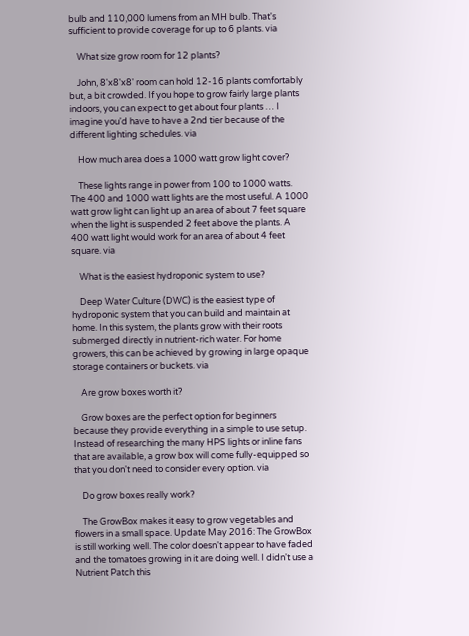bulb and 110,000 lumens from an MH bulb. That's sufficient to provide coverage for up to 6 plants. via

    What size grow room for 12 plants?

    John, 8'x8'x8' room can hold 12-16 plants comfortably but, a bit crowded. If you hope to grow fairly large plants indoors, you can expect to get about four plants … I imagine you'd have to have a 2nd tier because of the different lighting schedules. via

    How much area does a 1000 watt grow light cover?

    These lights range in power from 100 to 1000 watts. The 400 and 1000 watt lights are the most useful. A 1000 watt grow light can light up an area of about 7 feet square when the light is suspended 2 feet above the plants. A 400 watt light would work for an area of about 4 feet square. via

    What is the easiest hydroponic system to use?

    Deep Water Culture (DWC) is the easiest type of hydroponic system that you can build and maintain at home. In this system, the plants grow with their roots submerged directly in nutrient-rich water. For home growers, this can be achieved by growing in large opaque storage containers or buckets. via

    Are grow boxes worth it?

    Grow boxes are the perfect option for beginners because they provide everything in a simple to use setup. Instead of researching the many HPS lights or inline fans that are available, a grow box will come fully-equipped so that you don't need to consider every option. via

    Do grow boxes really work?

    The GrowBox makes it easy to grow vegetables and flowers in a small space. Update May 2016: The GrowBox is still working well. The color doesn't appear to have faded and the tomatoes growing in it are doing well. I didn't use a Nutrient Patch this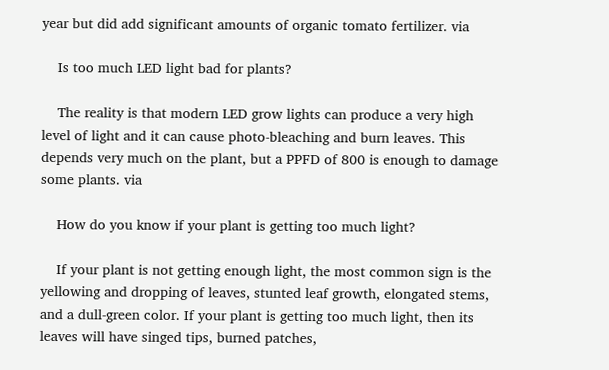year but did add significant amounts of organic tomato fertilizer. via

    Is too much LED light bad for plants?

    The reality is that modern LED grow lights can produce a very high level of light and it can cause photo-bleaching and burn leaves. This depends very much on the plant, but a PPFD of 800 is enough to damage some plants. via

    How do you know if your plant is getting too much light?

    If your plant is not getting enough light, the most common sign is the yellowing and dropping of leaves, stunted leaf growth, elongated stems, and a dull-green color. If your plant is getting too much light, then its leaves will have singed tips, burned patches,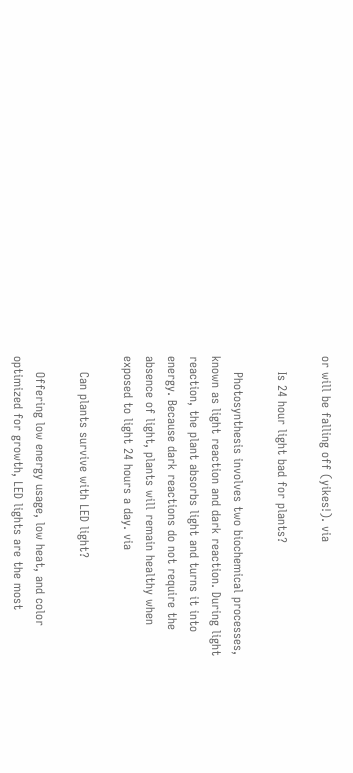or will be falling off (yikes!). via

    Is 24 hour light bad for plants?

    Photosynthesis involves two biochemical processes, known as light reaction and dark reaction. During light reaction, the plant absorbs light and turns it into energy. Because dark reactions do not require the absence of light, plants will remain healthy when exposed to light 24 hours a day. via

    Can plants survive with LED light?

    Offering low energy usage, low heat, and color optimized for growth, LED lights are the most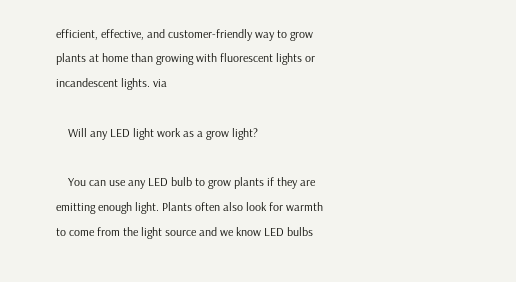efficient, effective, and customer-friendly way to grow plants at home than growing with fluorescent lights or incandescent lights. via

    Will any LED light work as a grow light?

    You can use any LED bulb to grow plants if they are emitting enough light. Plants often also look for warmth to come from the light source and we know LED bulbs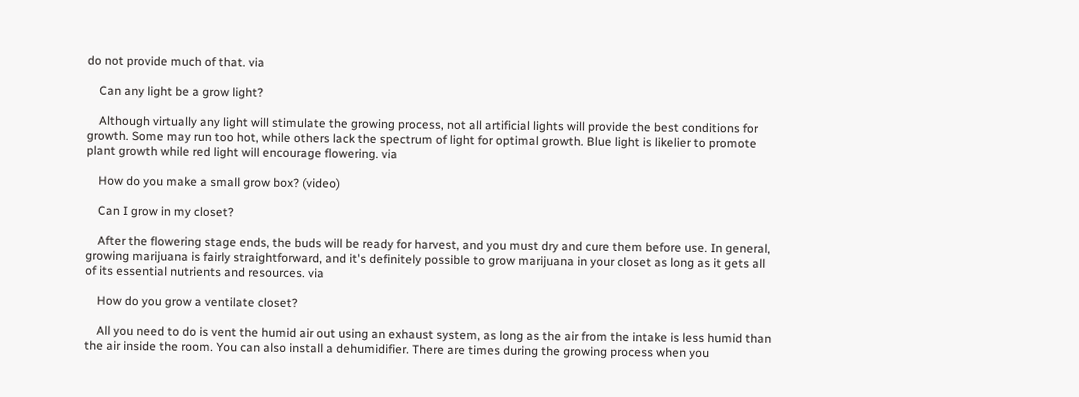do not provide much of that. via

    Can any light be a grow light?

    Although virtually any light will stimulate the growing process, not all artificial lights will provide the best conditions for growth. Some may run too hot, while others lack the spectrum of light for optimal growth. Blue light is likelier to promote plant growth while red light will encourage flowering. via

    How do you make a small grow box? (video)

    Can I grow in my closet?

    After the flowering stage ends, the buds will be ready for harvest, and you must dry and cure them before use. In general, growing marijuana is fairly straightforward, and it's definitely possible to grow marijuana in your closet as long as it gets all of its essential nutrients and resources. via

    How do you grow a ventilate closet?

    All you need to do is vent the humid air out using an exhaust system, as long as the air from the intake is less humid than the air inside the room. You can also install a dehumidifier. There are times during the growing process when you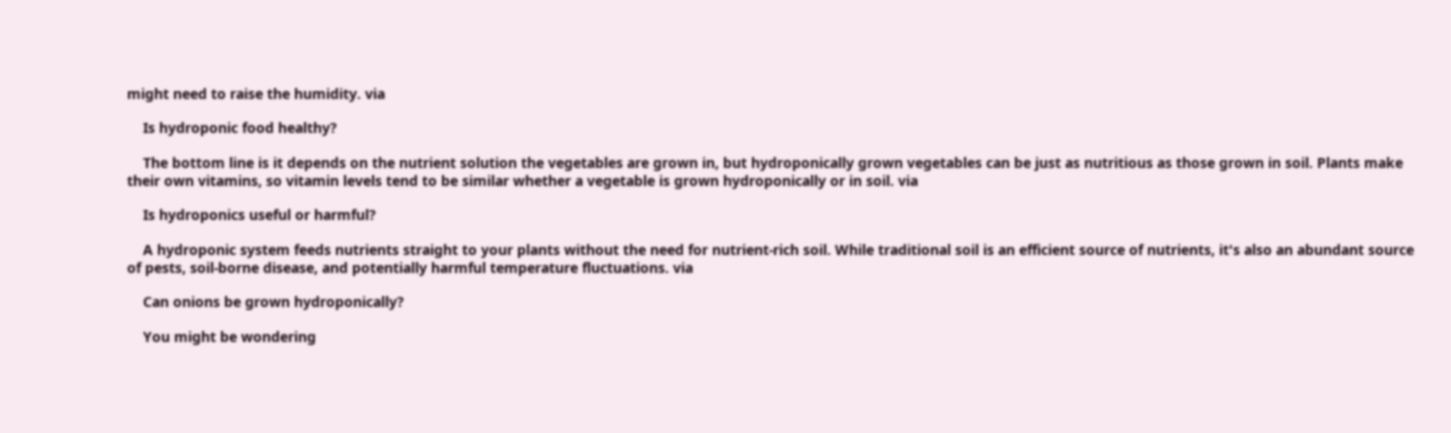might need to raise the humidity. via

    Is hydroponic food healthy?

    The bottom line is it depends on the nutrient solution the vegetables are grown in, but hydroponically grown vegetables can be just as nutritious as those grown in soil. Plants make their own vitamins, so vitamin levels tend to be similar whether a vegetable is grown hydroponically or in soil. via

    Is hydroponics useful or harmful?

    A hydroponic system feeds nutrients straight to your plants without the need for nutrient-rich soil. While traditional soil is an efficient source of nutrients, it's also an abundant source of pests, soil-borne disease, and potentially harmful temperature fluctuations. via

    Can onions be grown hydroponically?

    You might be wondering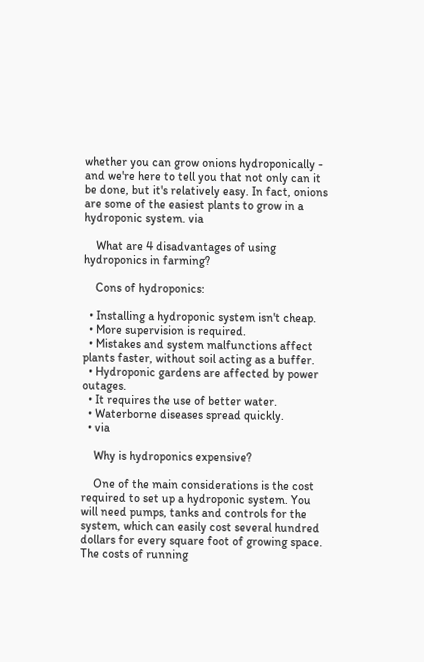whether you can grow onions hydroponically - and we're here to tell you that not only can it be done, but it's relatively easy. In fact, onions are some of the easiest plants to grow in a hydroponic system. via

    What are 4 disadvantages of using hydroponics in farming?

    Cons of hydroponics:

  • Installing a hydroponic system isn't cheap.
  • More supervision is required.
  • Mistakes and system malfunctions affect plants faster, without soil acting as a buffer.
  • Hydroponic gardens are affected by power outages.
  • It requires the use of better water.
  • Waterborne diseases spread quickly.
  • via

    Why is hydroponics expensive?

    One of the main considerations is the cost required to set up a hydroponic system. You will need pumps, tanks and controls for the system, which can easily cost several hundred dollars for every square foot of growing space. The costs of running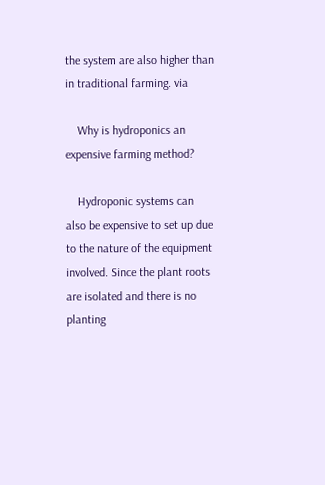the system are also higher than in traditional farming. via

    Why is hydroponics an expensive farming method?

    Hydroponic systems can also be expensive to set up due to the nature of the equipment involved. Since the plant roots are isolated and there is no planting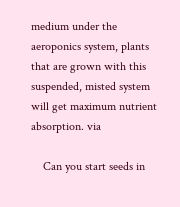medium under the aeroponics system, plants that are grown with this suspended, misted system will get maximum nutrient absorption. via

    Can you start seeds in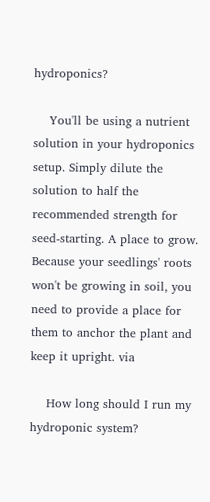hydroponics?

    You'll be using a nutrient solution in your hydroponics setup. Simply dilute the solution to half the recommended strength for seed-starting. A place to grow. Because your seedlings' roots won't be growing in soil, you need to provide a place for them to anchor the plant and keep it upright. via

    How long should I run my hydroponic system?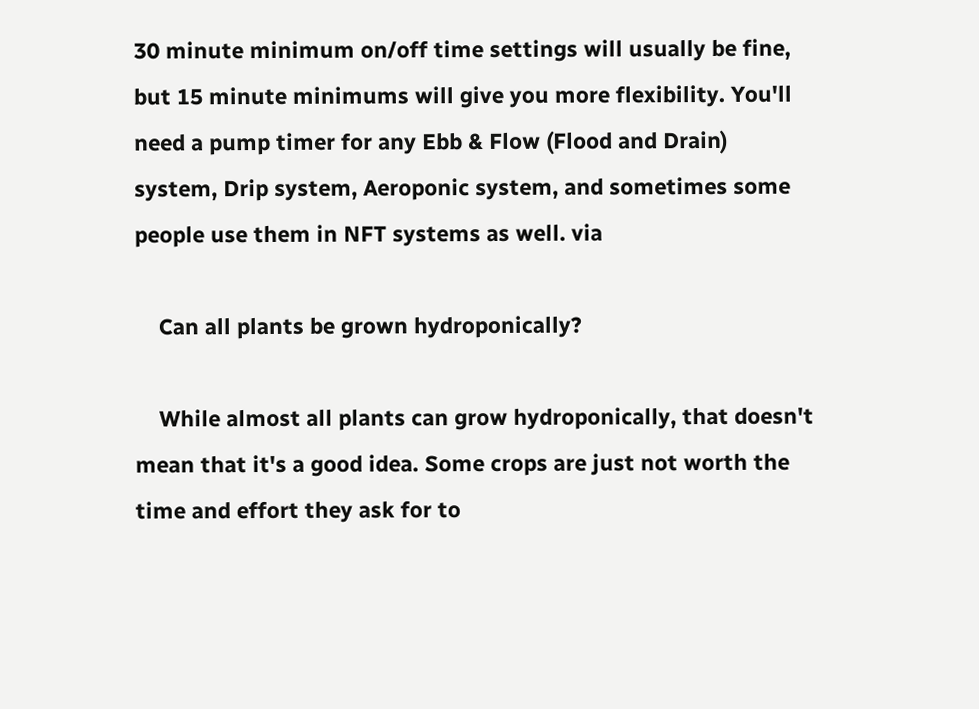30 minute minimum on/off time settings will usually be fine, but 15 minute minimums will give you more flexibility. You'll need a pump timer for any Ebb & Flow (Flood and Drain) system, Drip system, Aeroponic system, and sometimes some people use them in NFT systems as well. via

    Can all plants be grown hydroponically?

    While almost all plants can grow hydroponically, that doesn't mean that it's a good idea. Some crops are just not worth the time and effort they ask for to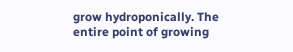grow hydroponically. The entire point of growing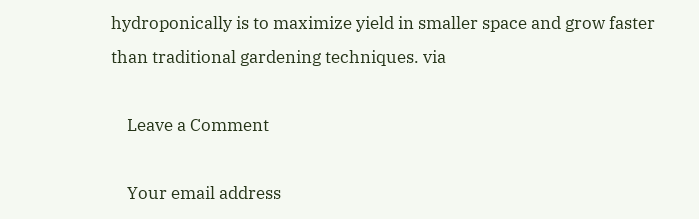hydroponically is to maximize yield in smaller space and grow faster than traditional gardening techniques. via

    Leave a Comment

    Your email address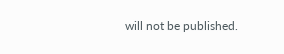will not be published.